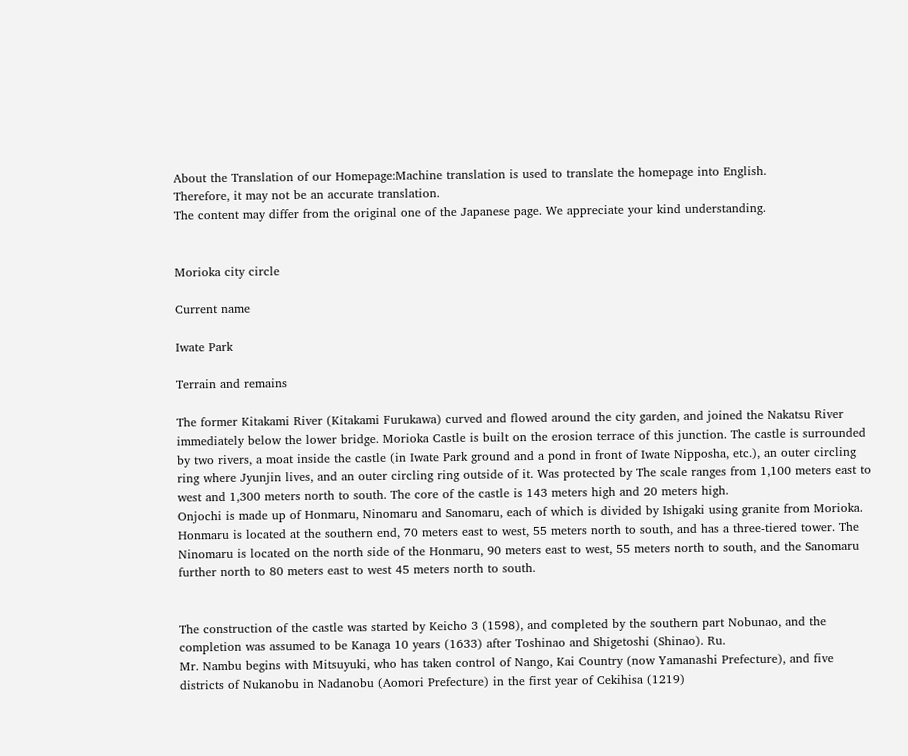About the Translation of our Homepage:Machine translation is used to translate the homepage into English.
Therefore, it may not be an accurate translation.
The content may differ from the original one of the Japanese page. We appreciate your kind understanding.


Morioka city circle

Current name

Iwate Park

Terrain and remains

The former Kitakami River (Kitakami Furukawa) curved and flowed around the city garden, and joined the Nakatsu River immediately below the lower bridge. Morioka Castle is built on the erosion terrace of this junction. The castle is surrounded by two rivers, a moat inside the castle (in Iwate Park ground and a pond in front of Iwate Nipposha, etc.), an outer circling ring where Jyunjin lives, and an outer circling ring outside of it. Was protected by The scale ranges from 1,100 meters east to west and 1,300 meters north to south. The core of the castle is 143 meters high and 20 meters high.
Onjochi is made up of Honmaru, Ninomaru and Sanomaru, each of which is divided by Ishigaki using granite from Morioka. Honmaru is located at the southern end, 70 meters east to west, 55 meters north to south, and has a three-tiered tower. The Ninomaru is located on the north side of the Honmaru, 90 meters east to west, 55 meters north to south, and the Sanomaru further north to 80 meters east to west 45 meters north to south.


The construction of the castle was started by Keicho 3 (1598), and completed by the southern part Nobunao, and the completion was assumed to be Kanaga 10 years (1633) after Toshinao and Shigetoshi (Shinao). Ru.
Mr. Nambu begins with Mitsuyuki, who has taken control of Nango, Kai Country (now Yamanashi Prefecture), and five districts of Nukanobu in Nadanobu (Aomori Prefecture) in the first year of Cekihisa (1219)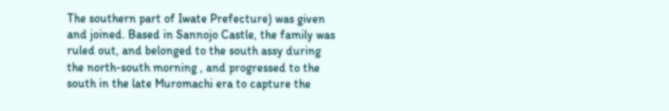The southern part of Iwate Prefecture) was given and joined. Based in Sannojo Castle, the family was ruled out, and belonged to the south assy during the north-south morning , and progressed to the south in the late Muromachi era to capture the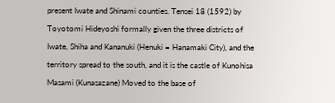present Iwate and Shinami counties. Tensei 18 (1592) by Toyotomi Hideyoshi formally given the three districts of Iwate, Shiha and Kananuki (Henuki = Hanamaki City), and the territory spread to the south, and it is the castle of Kunohisa Masami (Kunasazane) Moved to the base of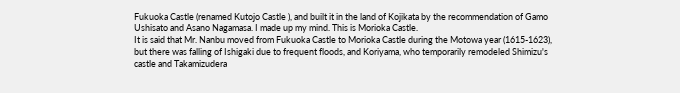Fukuoka Castle (renamed Kutojo Castle ), and built it in the land of Kojikata by the recommendation of Gamo Ushisato and Asano Nagamasa. I made up my mind. This is Morioka Castle.
It is said that Mr. Nanbu moved from Fukuoka Castle to Morioka Castle during the Motowa year (1615-1623), but there was falling of Ishigaki due to frequent floods, and Koriyama, who temporarily remodeled Shimizu's castle and Takamizudera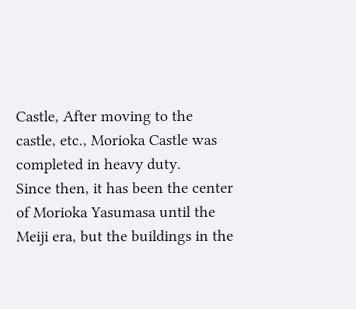Castle, After moving to the castle, etc., Morioka Castle was completed in heavy duty.
Since then, it has been the center of Morioka Yasumasa until the Meiji era, but the buildings in the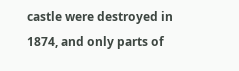castle were destroyed in 1874, and only parts of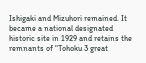Ishigaki and Mizuhori remained. It became a national designated historic site in 1929 and retains the remnants of "Tohoku 3 great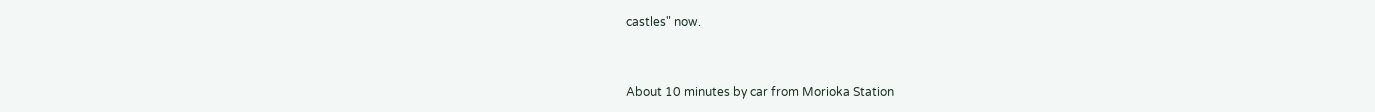castles" now.


About 10 minutes by car from Morioka Station